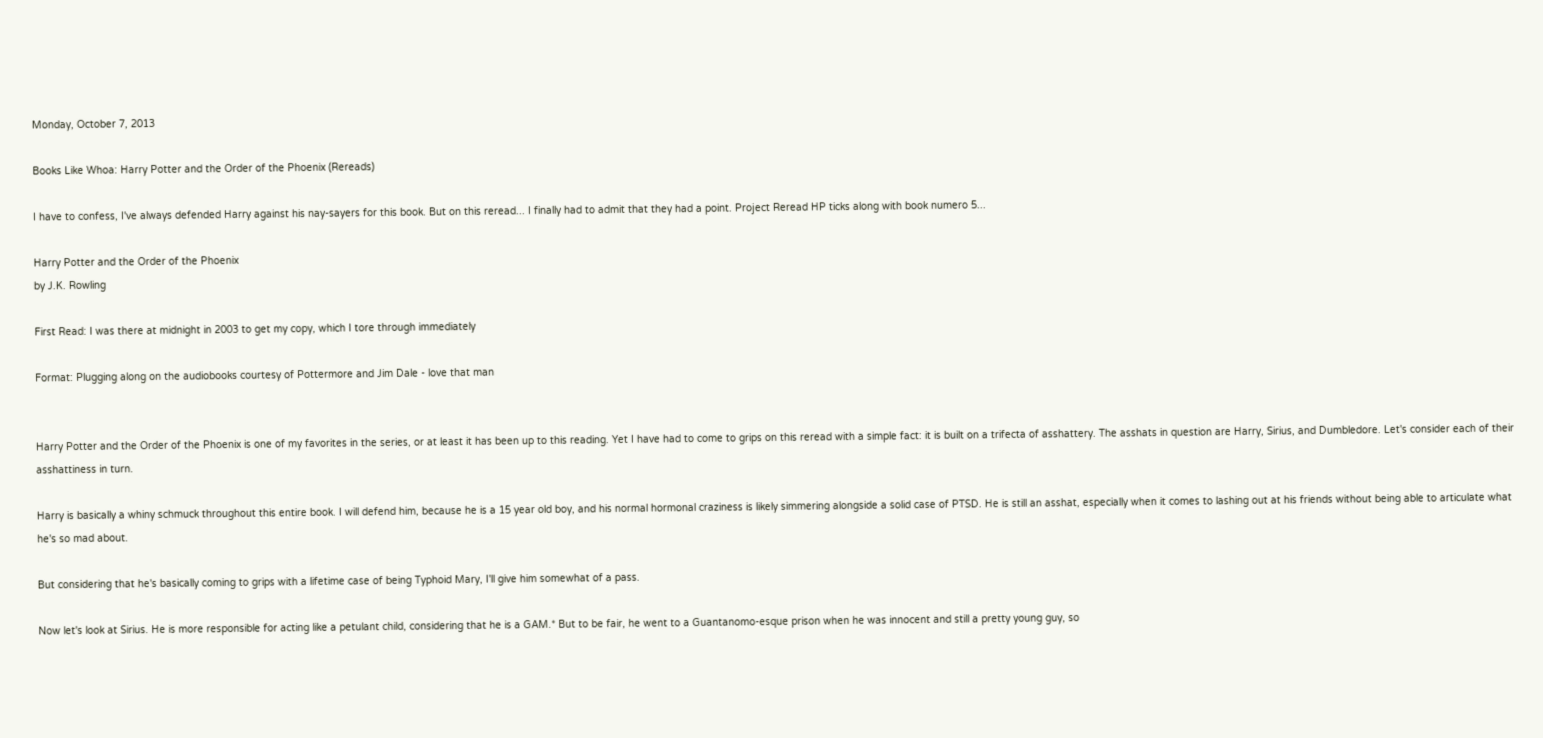Monday, October 7, 2013

Books Like Whoa: Harry Potter and the Order of the Phoenix (Rereads)

I have to confess, I've always defended Harry against his nay-sayers for this book. But on this reread... I finally had to admit that they had a point. Project Reread HP ticks along with book numero 5...

Harry Potter and the Order of the Phoenix
by J.K. Rowling

First Read: I was there at midnight in 2003 to get my copy, which I tore through immediately

Format: Plugging along on the audiobooks courtesy of Pottermore and Jim Dale - love that man


Harry Potter and the Order of the Phoenix is one of my favorites in the series, or at least it has been up to this reading. Yet I have had to come to grips on this reread with a simple fact: it is built on a trifecta of asshattery. The asshats in question are Harry, Sirius, and Dumbledore. Let's consider each of their asshattiness in turn.

Harry is basically a whiny schmuck throughout this entire book. I will defend him, because he is a 15 year old boy, and his normal hormonal craziness is likely simmering alongside a solid case of PTSD. He is still an asshat, especially when it comes to lashing out at his friends without being able to articulate what he's so mad about.

But considering that he's basically coming to grips with a lifetime case of being Typhoid Mary, I'll give him somewhat of a pass.

Now let's look at Sirius. He is more responsible for acting like a petulant child, considering that he is a GAM.* But to be fair, he went to a Guantanomo-esque prison when he was innocent and still a pretty young guy, so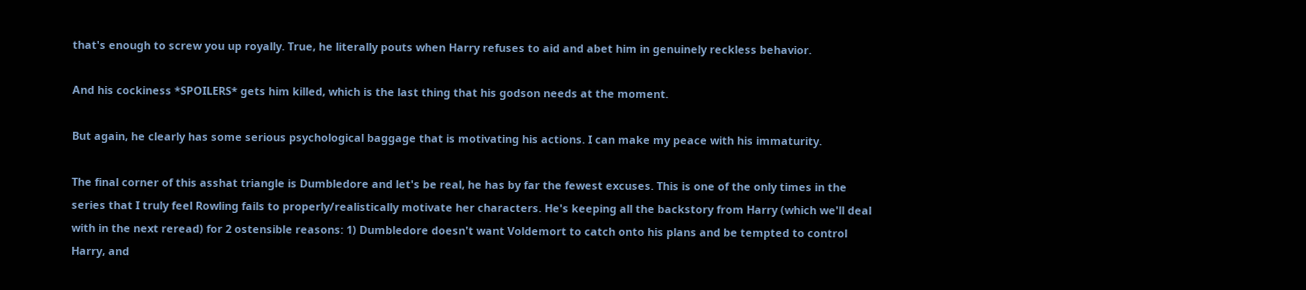that's enough to screw you up royally. True, he literally pouts when Harry refuses to aid and abet him in genuinely reckless behavior.

And his cockiness *SPOILERS* gets him killed, which is the last thing that his godson needs at the moment.

But again, he clearly has some serious psychological baggage that is motivating his actions. I can make my peace with his immaturity.

The final corner of this asshat triangle is Dumbledore and let's be real, he has by far the fewest excuses. This is one of the only times in the series that I truly feel Rowling fails to properly/realistically motivate her characters. He's keeping all the backstory from Harry (which we'll deal with in the next reread) for 2 ostensible reasons: 1) Dumbledore doesn't want Voldemort to catch onto his plans and be tempted to control Harry, and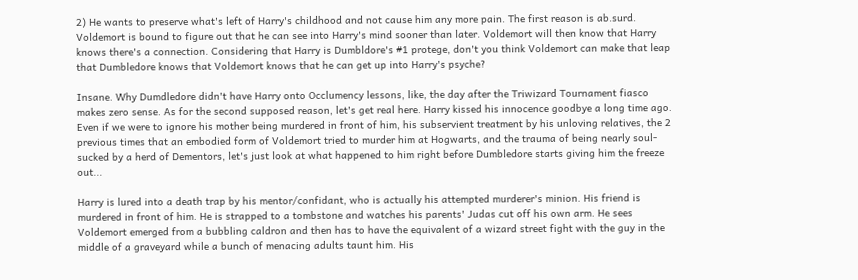2) He wants to preserve what's left of Harry's childhood and not cause him any more pain. The first reason is ab.surd. Voldemort is bound to figure out that he can see into Harry's mind sooner than later. Voldemort will then know that Harry knows there's a connection. Considering that Harry is Dumbldore's #1 protege, don't you think Voldemort can make that leap that Dumbledore knows that Voldemort knows that he can get up into Harry's psyche?

Insane. Why Dumdledore didn't have Harry onto Occlumency lessons, like, the day after the Triwizard Tournament fiasco makes zero sense. As for the second supposed reason, let's get real here. Harry kissed his innocence goodbye a long time ago. Even if we were to ignore his mother being murdered in front of him, his subservient treatment by his unloving relatives, the 2 previous times that an embodied form of Voldemort tried to murder him at Hogwarts, and the trauma of being nearly soul-sucked by a herd of Dementors, let's just look at what happened to him right before Dumbledore starts giving him the freeze out...

Harry is lured into a death trap by his mentor/confidant, who is actually his attempted murderer's minion. His friend is murdered in front of him. He is strapped to a tombstone and watches his parents' Judas cut off his own arm. He sees Voldemort emerged from a bubbling caldron and then has to have the equivalent of a wizard street fight with the guy in the middle of a graveyard while a bunch of menacing adults taunt him. His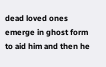dead loved ones emerge in ghost form to aid him and then he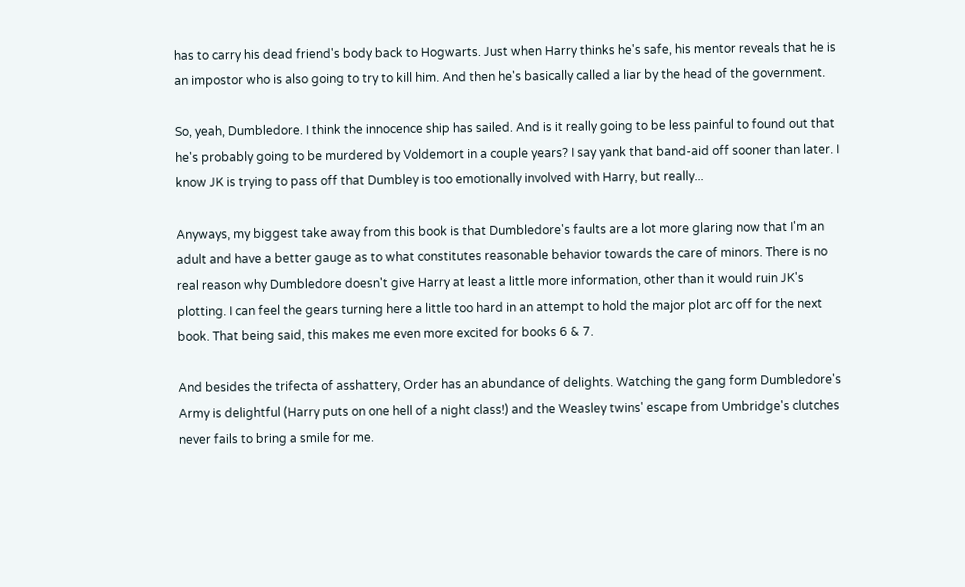has to carry his dead friend's body back to Hogwarts. Just when Harry thinks he's safe, his mentor reveals that he is an impostor who is also going to try to kill him. And then he's basically called a liar by the head of the government.

So, yeah, Dumbledore. I think the innocence ship has sailed. And is it really going to be less painful to found out that he's probably going to be murdered by Voldemort in a couple years? I say yank that band-aid off sooner than later. I know JK is trying to pass off that Dumbley is too emotionally involved with Harry, but really...

Anyways, my biggest take away from this book is that Dumbledore's faults are a lot more glaring now that I'm an adult and have a better gauge as to what constitutes reasonable behavior towards the care of minors. There is no real reason why Dumbledore doesn't give Harry at least a little more information, other than it would ruin JK's plotting. I can feel the gears turning here a little too hard in an attempt to hold the major plot arc off for the next book. That being said, this makes me even more excited for books 6 & 7.

And besides the trifecta of asshattery, Order has an abundance of delights. Watching the gang form Dumbledore's Army is delightful (Harry puts on one hell of a night class!) and the Weasley twins' escape from Umbridge's clutches never fails to bring a smile for me.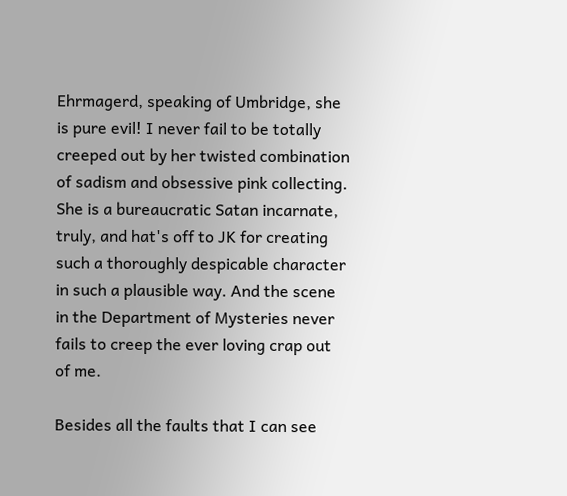Ehrmagerd, speaking of Umbridge, she is pure evil! I never fail to be totally creeped out by her twisted combination of sadism and obsessive pink collecting. She is a bureaucratic Satan incarnate, truly, and hat's off to JK for creating such a thoroughly despicable character in such a plausible way. And the scene in the Department of Mysteries never fails to creep the ever loving crap out of me.

Besides all the faults that I can see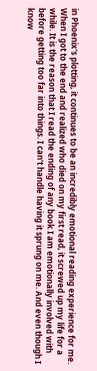in Phoenix's plotting, it continues to be an incredibly emotional reading experience for me. When I got to the end and realized who died on my first read, it screwed up my life for a while. It is the reason that I read the ending of any book I am emotionally involved with before getting too far into things. I can't handle having it sprung on me. And even though I know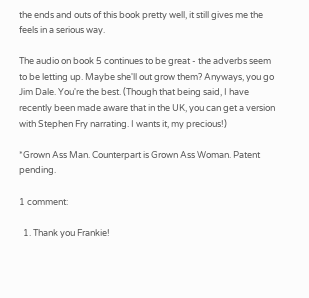the ends and outs of this book pretty well, it still gives me the feels in a serious way.

The audio on book 5 continues to be great - the adverbs seem to be letting up. Maybe she'll out grow them? Anyways, you go Jim Dale. You're the best. (Though that being said, I have recently been made aware that in the UK, you can get a version with Stephen Fry narrating. I wants it, my precious!)

*Grown Ass Man. Counterpart is Grown Ass Woman. Patent pending.

1 comment:

  1. Thank you Frankie!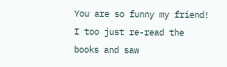You are so funny my friend! I too just re-read the books and saw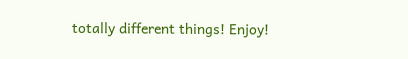totally different things! Enjoy!